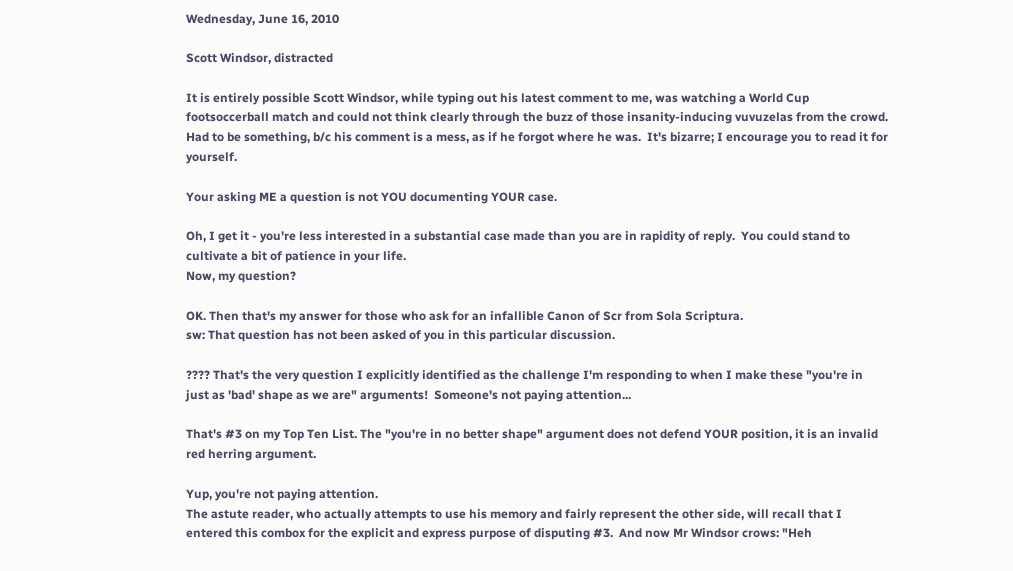Wednesday, June 16, 2010

Scott Windsor, distracted

It is entirely possible Scott Windsor, while typing out his latest comment to me, was watching a World Cup footsoccerball match and could not think clearly through the buzz of those insanity-inducing vuvuzelas from the crowd.  Had to be something, b/c his comment is a mess, as if he forgot where he was.  It's bizarre; I encourage you to read it for yourself.

Your asking ME a question is not YOU documenting YOUR case.

Oh, I get it - you're less interested in a substantial case made than you are in rapidity of reply.  You could stand to cultivate a bit of patience in your life.
Now, my question?

OK. Then that's my answer for those who ask for an infallible Canon of Scr from Sola Scriptura.
sw: That question has not been asked of you in this particular discussion.

???? That's the very question I explicitly identified as the challenge I'm responding to when I make these "you're in just as 'bad' shape as we are" arguments!  Someone's not paying attention...

That's #3 on my Top Ten List. The "you're in no better shape" argument does not defend YOUR position, it is an invalid red herring argument.

Yup, you're not paying attention.
The astute reader, who actually attempts to use his memory and fairly represent the other side, will recall that I entered this combox for the explicit and express purpose of disputing #3.  And now Mr Windsor crows: "Heh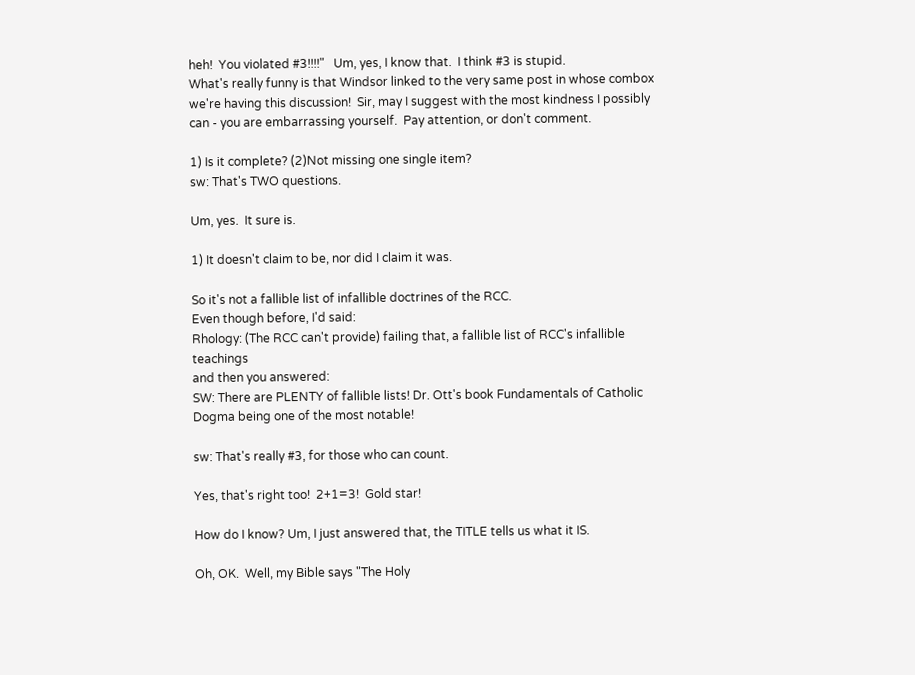heh!  You violated #3!!!!"   Um, yes, I know that.  I think #3 is stupid.
What's really funny is that Windsor linked to the very same post in whose combox we're having this discussion!  Sir, may I suggest with the most kindness I possibly can - you are embarrassing yourself.  Pay attention, or don't comment.

1) Is it complete? (2)Not missing one single item?
sw: That's TWO questions.

Um, yes.  It sure is.

1) It doesn't claim to be, nor did I claim it was.

So it's not a fallible list of infallible doctrines of the RCC.
Even though before, I'd said:
Rhology: (The RCC can't provide) failing that, a fallible list of RCC's infallible teachings
and then you answered:
SW: There are PLENTY of fallible lists! Dr. Ott's book Fundamentals of Catholic Dogma being one of the most notable!

sw: That's really #3, for those who can count.

Yes, that's right too!  2+1=3!  Gold star!

How do I know? Um, I just answered that, the TITLE tells us what it IS.

Oh, OK.  Well, my Bible says "The Holy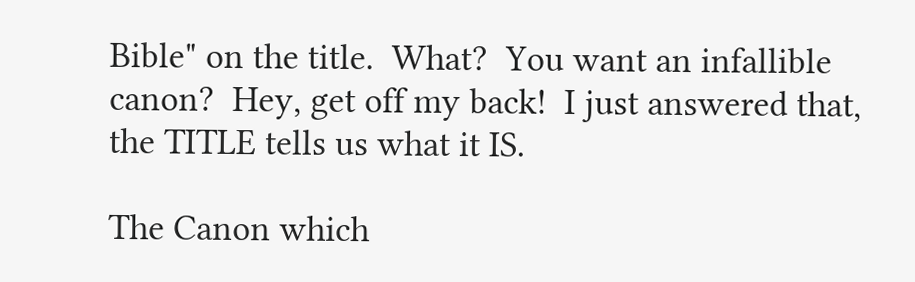Bible" on the title.  What?  You want an infallible canon?  Hey, get off my back!  I just answered that, the TITLE tells us what it IS.

The Canon which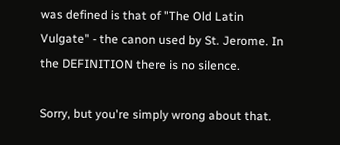was defined is that of "The Old Latin Vulgate" - the canon used by St. Jerome. In the DEFINITION there is no silence.

Sorry, but you're simply wrong about that.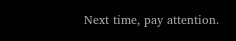Next time, pay attention.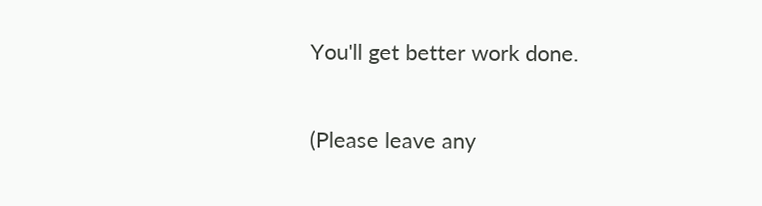You'll get better work done.

(Please leave any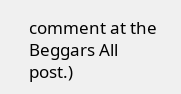comment at the Beggars All post.)